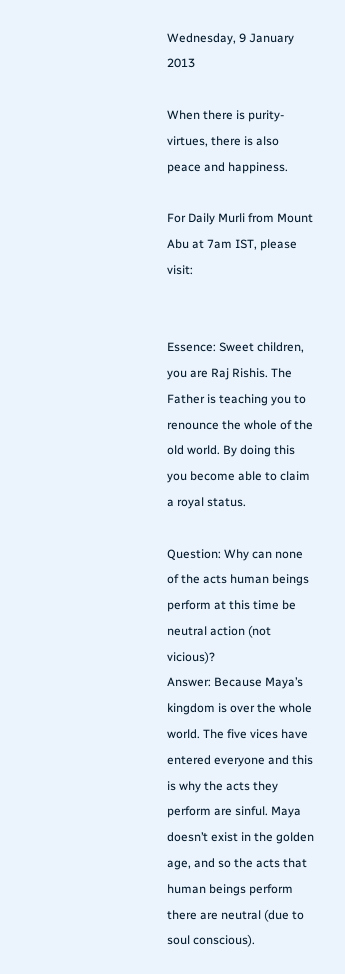Wednesday, 9 January 2013

When there is purity-virtues, there is also peace and happiness.

For Daily Murli from Mount Abu at 7am IST, please visit:


Essence: Sweet children, you are Raj Rishis. The Father is teaching you to renounce the whole of the old world. By doing this you become able to claim a royal status.

Question: Why can none of the acts human beings perform at this time be neutral action (not vicious)?
Answer: Because Maya’s kingdom is over the whole world. The five vices have entered everyone and this is why the acts they perform are sinful. Maya doesn’t exist in the golden age, and so the acts that human beings perform there are neutral (due to soul conscious).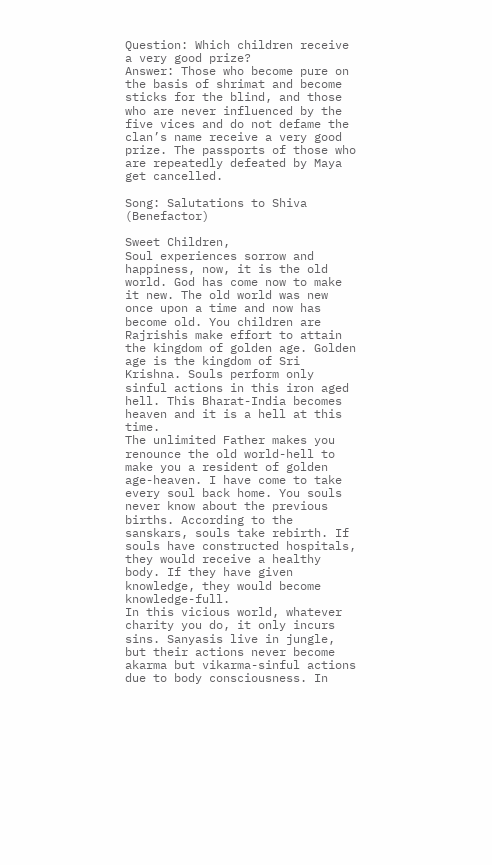Question: Which children receive a very good prize?
Answer: Those who become pure on the basis of shrimat and become sticks for the blind, and those who are never influenced by the five vices and do not defame the clan’s name receive a very good prize. The passports of those who are repeatedly defeated by Maya get cancelled.

Song: Salutations to Shiva (Benefactor)

Sweet Children,
Soul experiences sorrow and happiness, now, it is the old world. God has come now to make it new. The old world was new once upon a time and now has become old. You children are Rajrishis make effort to attain the kingdom of golden age. Golden age is the kingdom of Sri Krishna. Souls perform only sinful actions in this iron aged hell. This Bharat-India becomes heaven and it is a hell at this time.
The unlimited Father makes you renounce the old world-hell to make you a resident of golden age-heaven. I have come to take every soul back home. You souls never know about the previous births. According to the sanskars, souls take rebirth. If souls have constructed hospitals, they would receive a healthy body. If they have given knowledge, they would become knowledge-full.
In this vicious world, whatever charity you do, it only incurs sins. Sanyasis live in jungle, but their actions never become akarma but vikarma-sinful actions due to body consciousness. In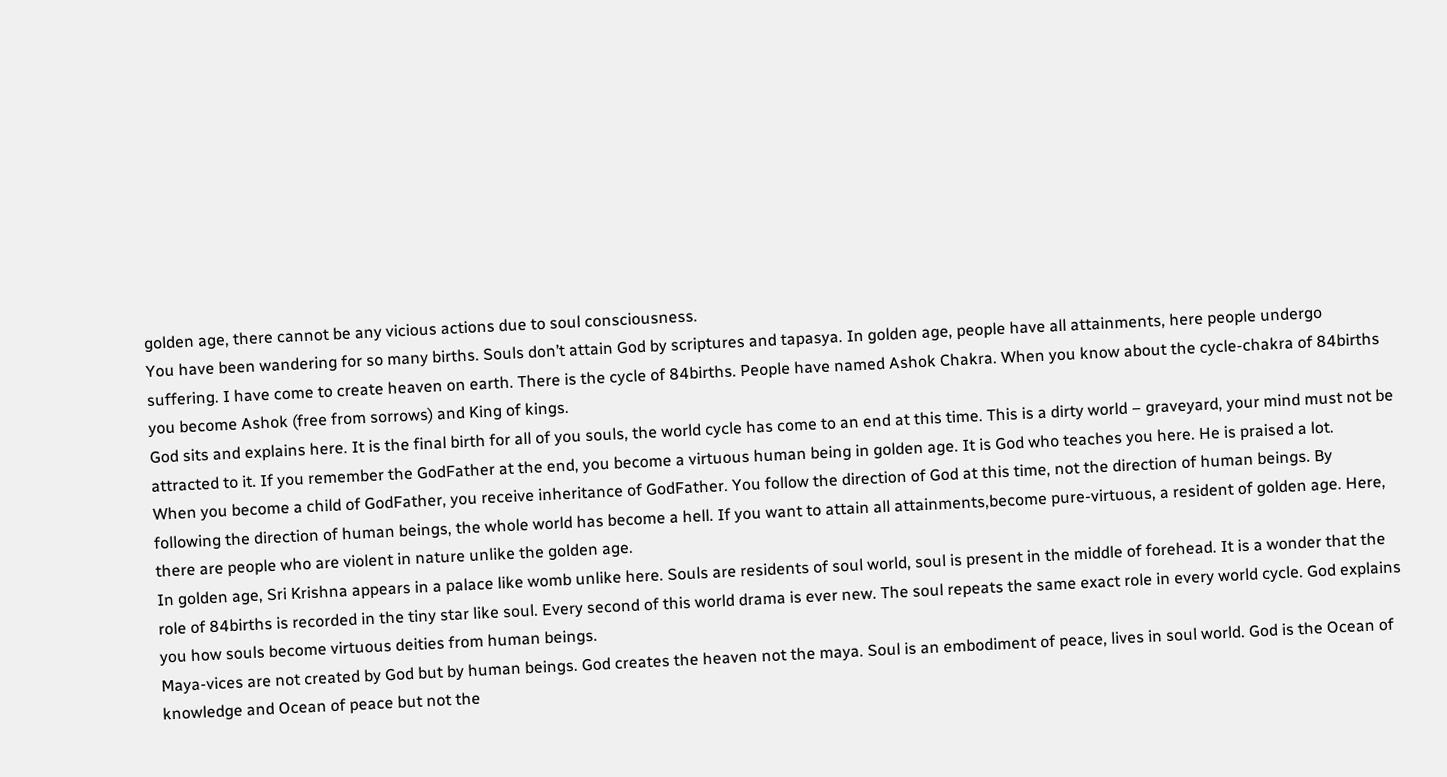golden age, there cannot be any vicious actions due to soul consciousness.
You have been wandering for so many births. Souls don’t attain God by scriptures and tapasya. In golden age, people have all attainments, here people undergo suffering. I have come to create heaven on earth. There is the cycle of 84births. People have named Ashok Chakra. When you know about the cycle-chakra of 84births you become Ashok (free from sorrows) and King of kings.
God sits and explains here. It is the final birth for all of you souls, the world cycle has come to an end at this time. This is a dirty world – graveyard, your mind must not be attracted to it. If you remember the GodFather at the end, you become a virtuous human being in golden age. It is God who teaches you here. He is praised a lot.
When you become a child of GodFather, you receive inheritance of GodFather. You follow the direction of God at this time, not the direction of human beings. By following the direction of human beings, the whole world has become a hell. If you want to attain all attainments,become pure-virtuous, a resident of golden age. Here, there are people who are violent in nature unlike the golden age.
In golden age, Sri Krishna appears in a palace like womb unlike here. Souls are residents of soul world, soul is present in the middle of forehead. It is a wonder that the role of 84births is recorded in the tiny star like soul. Every second of this world drama is ever new. The soul repeats the same exact role in every world cycle. God explains you how souls become virtuous deities from human beings.
Maya-vices are not created by God but by human beings. God creates the heaven not the maya. Soul is an embodiment of peace, lives in soul world. God is the Ocean of knowledge and Ocean of peace but not the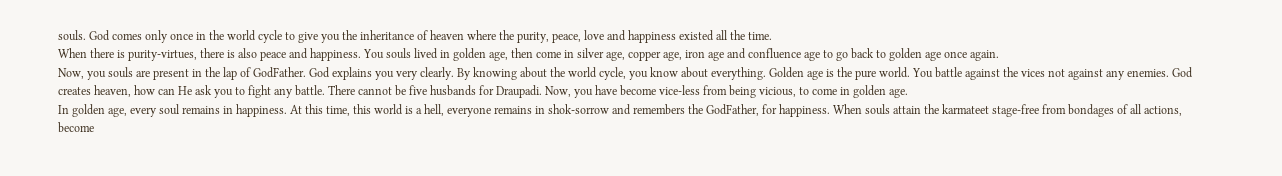souls. God comes only once in the world cycle to give you the inheritance of heaven where the purity, peace, love and happiness existed all the time.
When there is purity-virtues, there is also peace and happiness. You souls lived in golden age, then come in silver age, copper age, iron age and confluence age to go back to golden age once again.
Now, you souls are present in the lap of GodFather. God explains you very clearly. By knowing about the world cycle, you know about everything. Golden age is the pure world. You battle against the vices not against any enemies. God creates heaven, how can He ask you to fight any battle. There cannot be five husbands for Draupadi. Now, you have become vice-less from being vicious, to come in golden age.
In golden age, every soul remains in happiness. At this time, this world is a hell, everyone remains in shok-sorrow and remembers the GodFather, for happiness. When souls attain the karmateet stage-free from bondages of all actions, become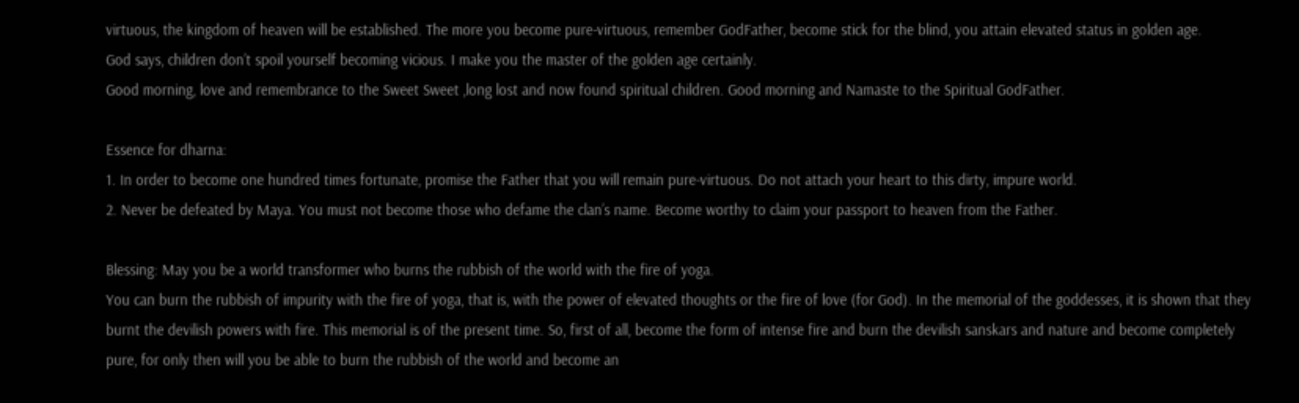virtuous, the kingdom of heaven will be established. The more you become pure-virtuous, remember GodFather, become stick for the blind, you attain elevated status in golden age.
God says, children don’t spoil yourself becoming vicious. I make you the master of the golden age certainly.
Good morning, love and remembrance to the Sweet Sweet ,long lost and now found spiritual children. Good morning and Namaste to the Spiritual GodFather.

Essence for dharna:
1. In order to become one hundred times fortunate, promise the Father that you will remain pure-virtuous. Do not attach your heart to this dirty, impure world.
2. Never be defeated by Maya. You must not become those who defame the clan’s name. Become worthy to claim your passport to heaven from the Father.

Blessing: May you be a world transformer who burns the rubbish of the world with the fire of yoga.
You can burn the rubbish of impurity with the fire of yoga, that is, with the power of elevated thoughts or the fire of love (for God). In the memorial of the goddesses, it is shown that they burnt the devilish powers with fire. This memorial is of the present time. So, first of all, become the form of intense fire and burn the devilish sanskars and nature and become completely pure, for only then will you be able to burn the rubbish of the world and become an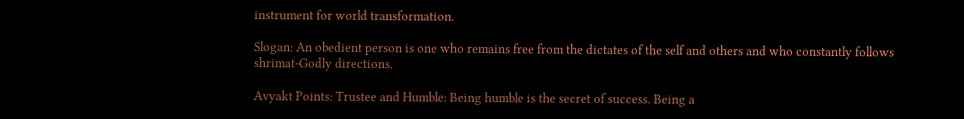instrument for world transformation.

Slogan: An obedient person is one who remains free from the dictates of the self and others and who constantly follows shrimat-Godly directions.

Avyakt Points: Trustee and Humble: Being humble is the secret of success. Being a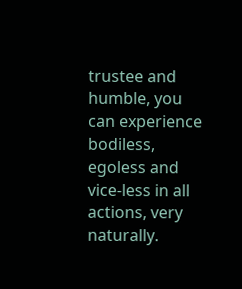trustee and humble, you can experience bodiless, egoless and vice-less in all actions, very naturally.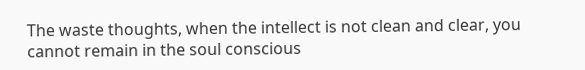The waste thoughts, when the intellect is not clean and clear, you cannot remain in the soul conscious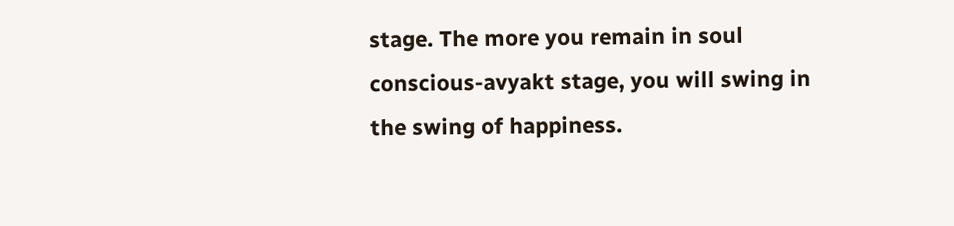stage. The more you remain in soul conscious-avyakt stage, you will swing in the swing of happiness.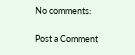No comments:

Post a Comment